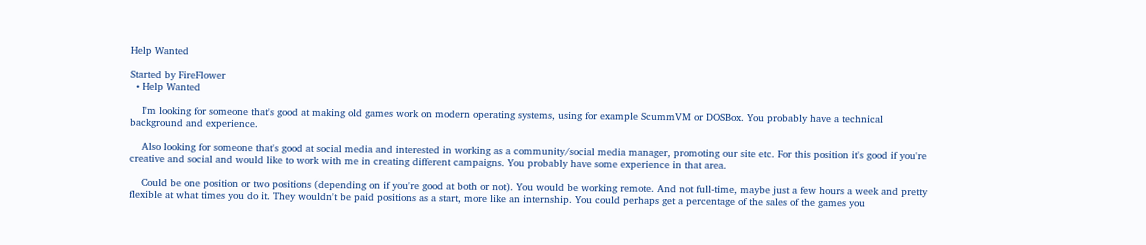Help Wanted

Started by FireFlower
  • Help Wanted

    I'm looking for someone that's good at making old games work on modern operating systems, using for example ScummVM or DOSBox. You probably have a technical background and experience.

    Also looking for someone that's good at social media and interested in working as a community/social media manager, promoting our site etc. For this position it's good if you're creative and social and would like to work with me in creating different campaigns. You probably have some experience in that area.

    Could be one position or two positions (depending on if you're good at both or not). You would be working remote. And not full-time, maybe just a few hours a week and pretty flexible at what times you do it. They wouldn't be paid positions as a start, more like an internship. You could perhaps get a percentage of the sales of the games you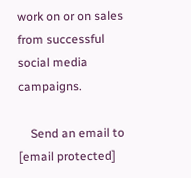work on or on sales from successful social media campaigns.

    Send an email to [email protected]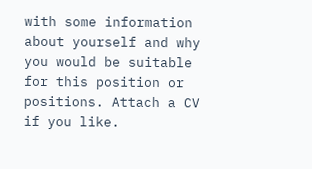with some information about yourself and why you would be suitable for this position or positions. Attach a CV if you like.